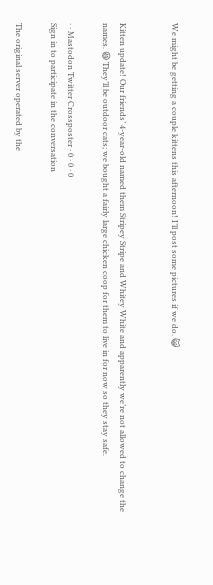We might be getting a couple kittens this afternoon! I’ll post some pictures if we do. 😺


Kitten update! Our friends’ 4-year-old named them Stripey Stripe and Whitey White and apparently we’re not allowed to change the names. 😆 They’ll be outdoor cats; we bought a fairly large chicken coop for them to live in for now so they stay safe.

· · Mastodon Twitter Crossposter · 0 · 0 · 0
Sign in to participate in the conversation

The original server operated by the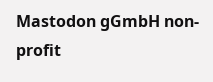Mastodon gGmbH non-profit